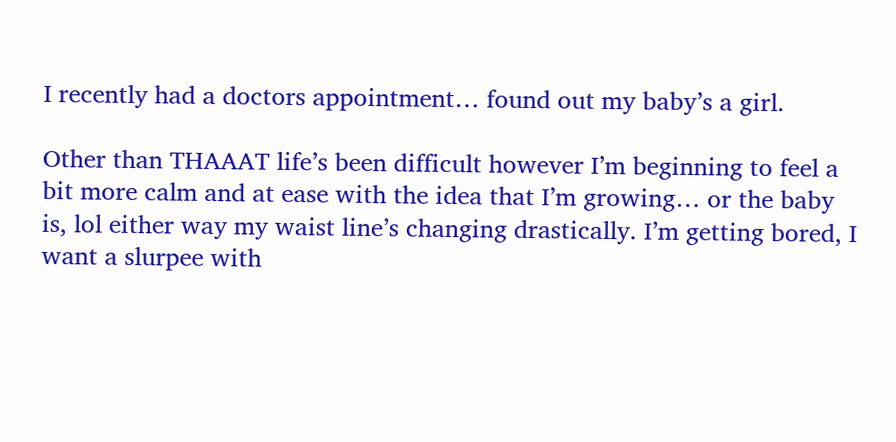I recently had a doctors appointment… found out my baby’s a girl.

Other than THAAAT life’s been difficult however I’m beginning to feel a bit more calm and at ease with the idea that I’m growing… or the baby is, lol either way my waist line’s changing drastically. I’m getting bored, I want a slurpee with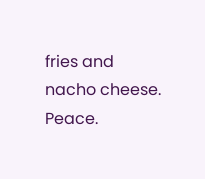fries and nacho cheese. Peace.